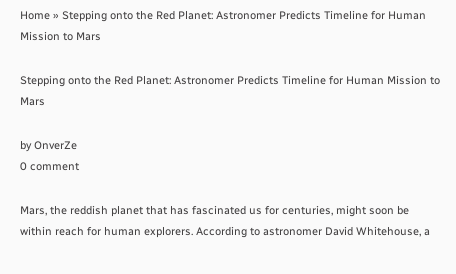Home » Stepping onto the Red Planet: Astronomer Predicts Timeline for Human Mission to Mars

Stepping onto the Red Planet: Astronomer Predicts Timeline for Human Mission to Mars

by OnverZe
0 comment

Mars, the reddish planet that has fascinated us for centuries, might soon be within reach for human explorers. According to astronomer David Whitehouse, a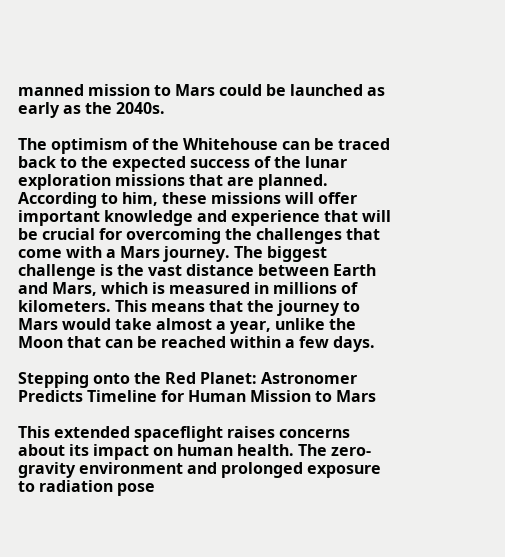manned mission to Mars could be launched as early as the 2040s.

The optimism of the Whitehouse can be traced back to the expected success of the lunar exploration missions that are planned. According to him, these missions will offer important knowledge and experience that will be crucial for overcoming the challenges that come with a Mars journey. The biggest challenge is the vast distance between Earth and Mars, which is measured in millions of kilometers. This means that the journey to Mars would take almost a year, unlike the Moon that can be reached within a few days.

Stepping onto the Red Planet: Astronomer Predicts Timeline for Human Mission to Mars

This extended spaceflight raises concerns about its impact on human health. The zero-gravity environment and prolonged exposure to radiation pose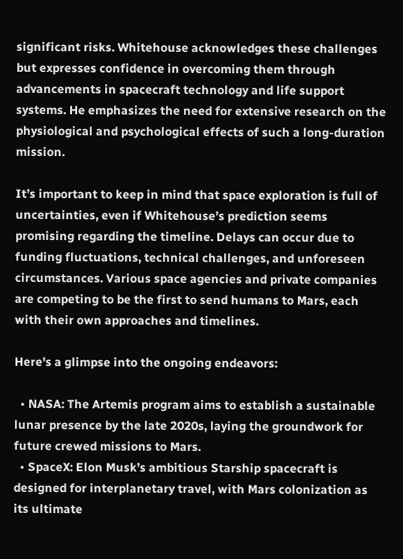significant risks. Whitehouse acknowledges these challenges but expresses confidence in overcoming them through advancements in spacecraft technology and life support systems. He emphasizes the need for extensive research on the physiological and psychological effects of such a long-duration mission.

It’s important to keep in mind that space exploration is full of uncertainties, even if Whitehouse’s prediction seems promising regarding the timeline. Delays can occur due to funding fluctuations, technical challenges, and unforeseen circumstances. Various space agencies and private companies are competing to be the first to send humans to Mars, each with their own approaches and timelines.

Here's a glimpse into the ongoing endeavors:

  • NASA: The Artemis program aims to establish a sustainable lunar presence by the late 2020s, laying the groundwork for future crewed missions to Mars.
  • SpaceX: Elon Musk’s ambitious Starship spacecraft is designed for interplanetary travel, with Mars colonization as its ultimate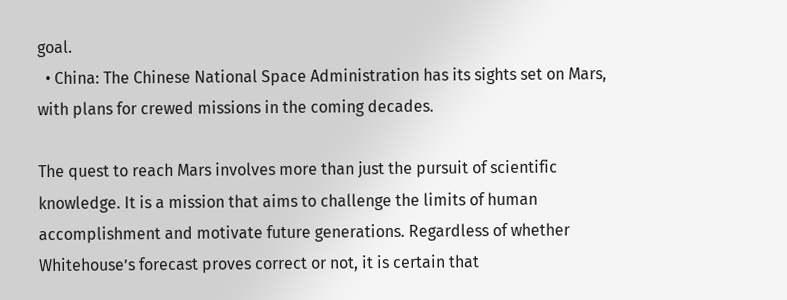goal.
  • China: The Chinese National Space Administration has its sights set on Mars, with plans for crewed missions in the coming decades.

The quest to reach Mars involves more than just the pursuit of scientific knowledge. It is a mission that aims to challenge the limits of human accomplishment and motivate future generations. Regardless of whether Whitehouse’s forecast proves correct or not, it is certain that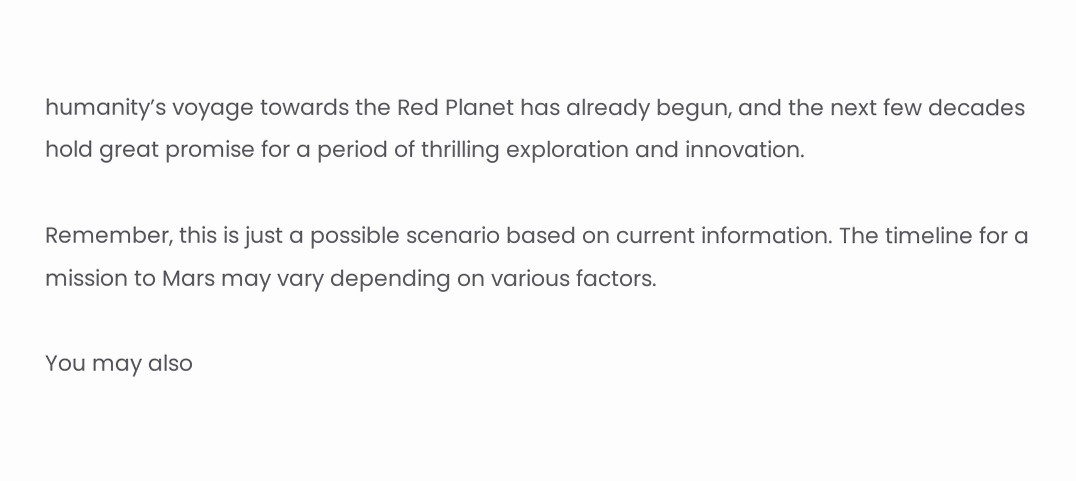humanity’s voyage towards the Red Planet has already begun, and the next few decades hold great promise for a period of thrilling exploration and innovation.

Remember, this is just a possible scenario based on current information. The timeline for a mission to Mars may vary depending on various factors.

You may also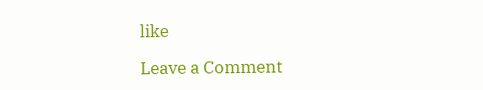like

Leave a Comment